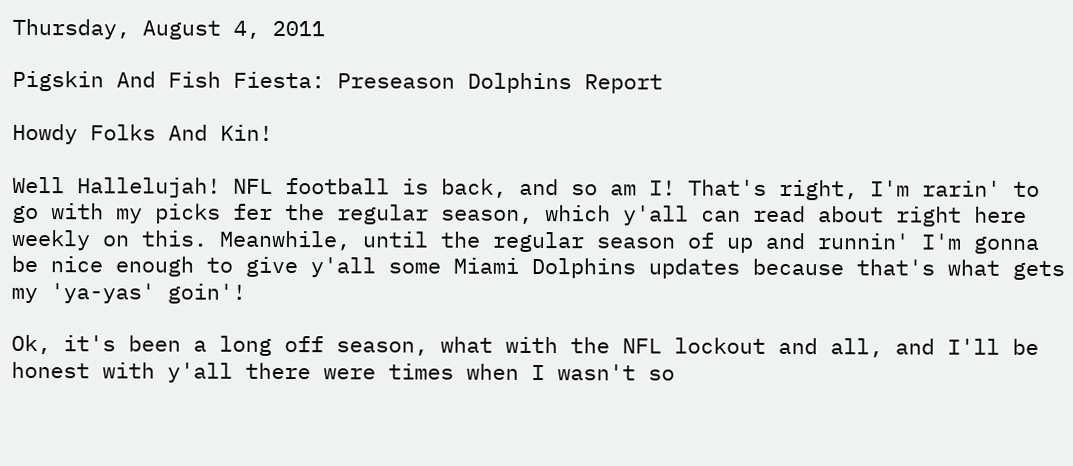Thursday, August 4, 2011

Pigskin And Fish Fiesta: Preseason Dolphins Report

Howdy Folks And Kin!

Well Hallelujah! NFL football is back, and so am I! That's right, I'm rarin' to go with my picks fer the regular season, which y'all can read about right here weekly on this. Meanwhile, until the regular season of up and runnin' I'm gonna be nice enough to give y'all some Miami Dolphins updates because that's what gets my 'ya-yas' goin'!

Ok, it's been a long off season, what with the NFL lockout and all, and I'll be honest with y'all there were times when I wasn't so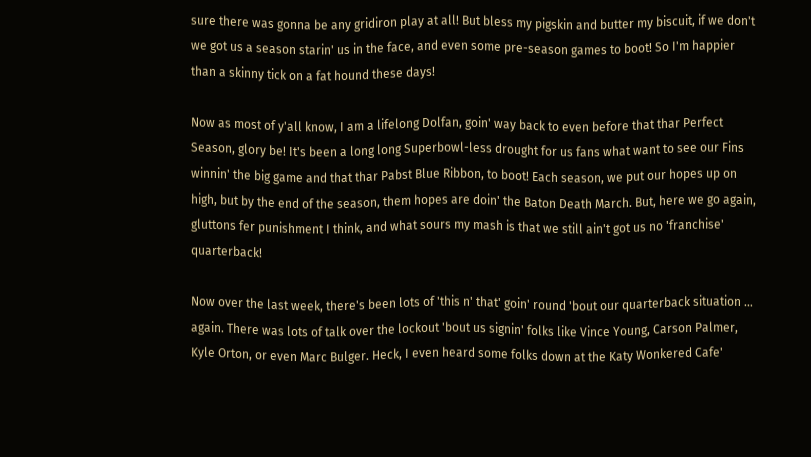sure there was gonna be any gridiron play at all! But bless my pigskin and butter my biscuit, if we don't we got us a season starin' us in the face, and even some pre-season games to boot! So I'm happier than a skinny tick on a fat hound these days!

Now as most of y'all know, I am a lifelong Dolfan, goin' way back to even before that thar Perfect Season, glory be! It's been a long long Superbowl-less drought for us fans what want to see our Fins winnin' the big game and that thar Pabst Blue Ribbon, to boot! Each season, we put our hopes up on high, but by the end of the season, them hopes are doin' the Baton Death March. But, here we go again, gluttons fer punishment I think, and what sours my mash is that we still ain't got us no 'franchise' quarterback!

Now over the last week, there's been lots of 'this n' that' goin' round 'bout our quarterback situation … again. There was lots of talk over the lockout 'bout us signin' folks like Vince Young, Carson Palmer, Kyle Orton, or even Marc Bulger. Heck, I even heard some folks down at the Katy Wonkered Cafe'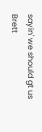sayin' we should gt us Brett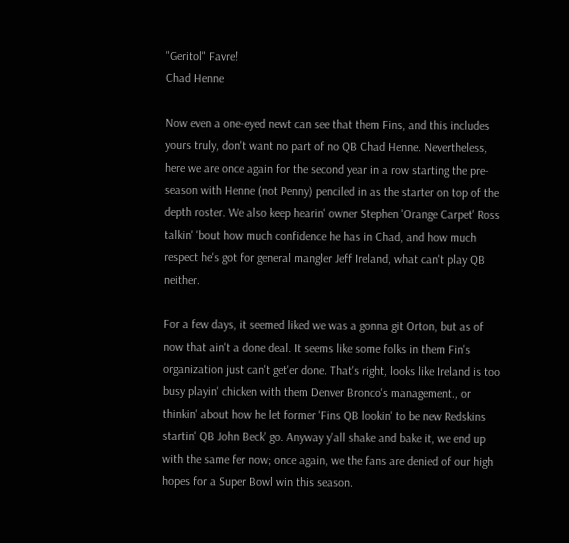"Geritol" Favre!
Chad Henne

Now even a one-eyed newt can see that them Fins, and this includes yours truly, don't want no part of no QB Chad Henne. Nevertheless, here we are once again for the second year in a row starting the pre-season with Henne (not Penny) penciled in as the starter on top of the depth roster. We also keep hearin' owner Stephen 'Orange Carpet' Ross talkin' 'bout how much confidence he has in Chad, and how much respect he's got for general mangler Jeff Ireland, what can't play QB neither.

For a few days, it seemed liked we was a gonna git Orton, but as of now that ain't a done deal. It seems like some folks in them Fin's organization just can't get'er done. That's right, looks like Ireland is too busy playin' chicken with them Denver Bronco's management., or thinkin' about how he let former 'Fins QB lookin' to be new Redskins startin' QB John Beck' go. Anyway y'all shake and bake it, we end up with the same fer now; once again, we the fans are denied of our high hopes for a Super Bowl win this season.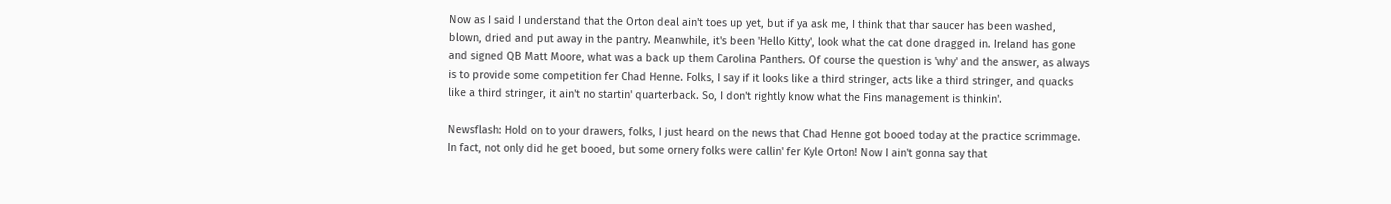Now as I said I understand that the Orton deal ain't toes up yet, but if ya ask me, I think that thar saucer has been washed, blown, dried and put away in the pantry. Meanwhile, it's been 'Hello Kitty', look what the cat done dragged in. Ireland has gone and signed QB Matt Moore, what was a back up them Carolina Panthers. Of course the question is 'why' and the answer, as always is to provide some competition fer Chad Henne. Folks, I say if it looks like a third stringer, acts like a third stringer, and quacks like a third stringer, it ain't no startin' quarterback. So, I don't rightly know what the Fins management is thinkin'.

Newsflash: Hold on to your drawers, folks, I just heard on the news that Chad Henne got booed today at the practice scrimmage. In fact, not only did he get booed, but some ornery folks were callin' fer Kyle Orton! Now I ain't gonna say that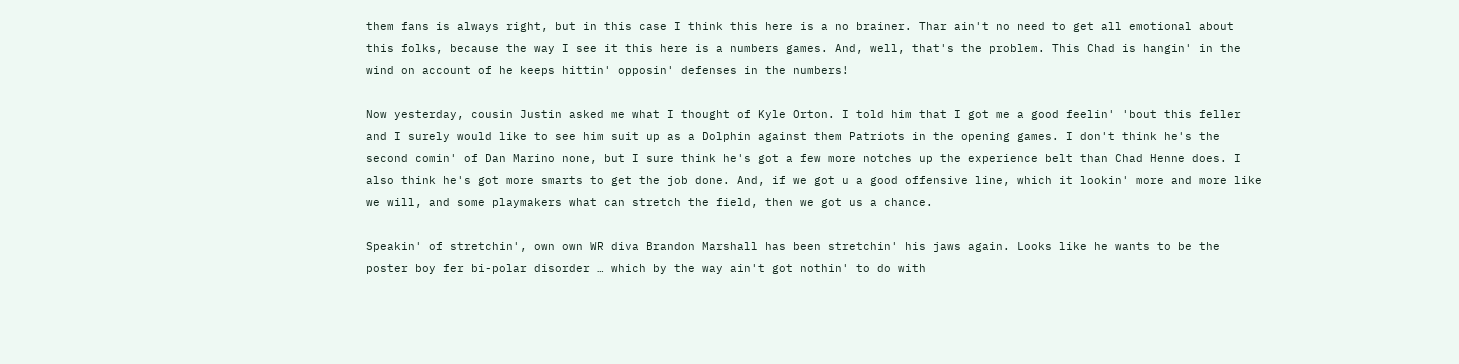them fans is always right, but in this case I think this here is a no brainer. Thar ain't no need to get all emotional about this folks, because the way I see it this here is a numbers games. And, well, that's the problem. This Chad is hangin' in the wind on account of he keeps hittin' opposin' defenses in the numbers!

Now yesterday, cousin Justin asked me what I thought of Kyle Orton. I told him that I got me a good feelin' 'bout this feller and I surely would like to see him suit up as a Dolphin against them Patriots in the opening games. I don't think he's the second comin' of Dan Marino none, but I sure think he's got a few more notches up the experience belt than Chad Henne does. I also think he's got more smarts to get the job done. And, if we got u a good offensive line, which it lookin' more and more like we will, and some playmakers what can stretch the field, then we got us a chance.

Speakin' of stretchin', own own WR diva Brandon Marshall has been stretchin' his jaws again. Looks like he wants to be the poster boy fer bi-polar disorder … which by the way ain't got nothin' to do with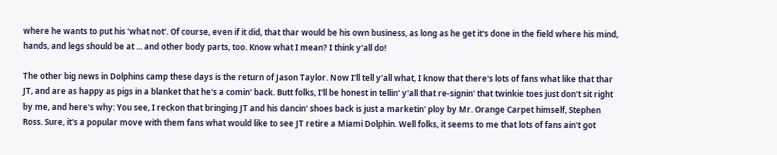where he wants to put his 'what not'. Of course, even if it did, that thar would be his own business, as long as he get it's done in the field where his mind, hands, and legs should be at ... and other body parts, too. Know what I mean? I think y'all do!

The other big news in Dolphins camp these days is the return of Jason Taylor. Now I'll tell y'all what, I know that there's lots of fans what like that thar JT, and are as happy as pigs in a blanket that he's a comin' back. Butt folks, I'll be honest in tellin' y'all that re-signin' that twinkie toes just don't sit right by me, and here's why: You see, I reckon that bringing JT and his dancin' shoes back is just a marketin' ploy by Mr. Orange Carpet himself, Stephen Ross. Sure, it's a popular move with them fans what would like to see JT retire a Miami Dolphin. Well folks, it seems to me that lots of fans ain't got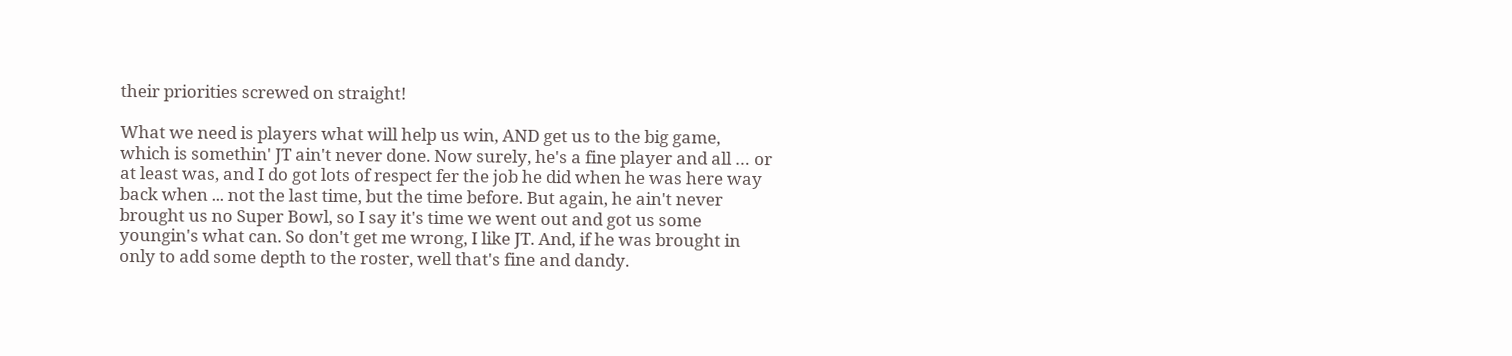their priorities screwed on straight!

What we need is players what will help us win, AND get us to the big game, which is somethin' JT ain't never done. Now surely, he's a fine player and all … or at least was, and I do got lots of respect fer the job he did when he was here way back when ... not the last time, but the time before. But again, he ain't never brought us no Super Bowl, so I say it's time we went out and got us some youngin's what can. So don't get me wrong, I like JT. And, if he was brought in only to add some depth to the roster, well that's fine and dandy.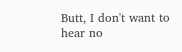Butt, I don't want to hear no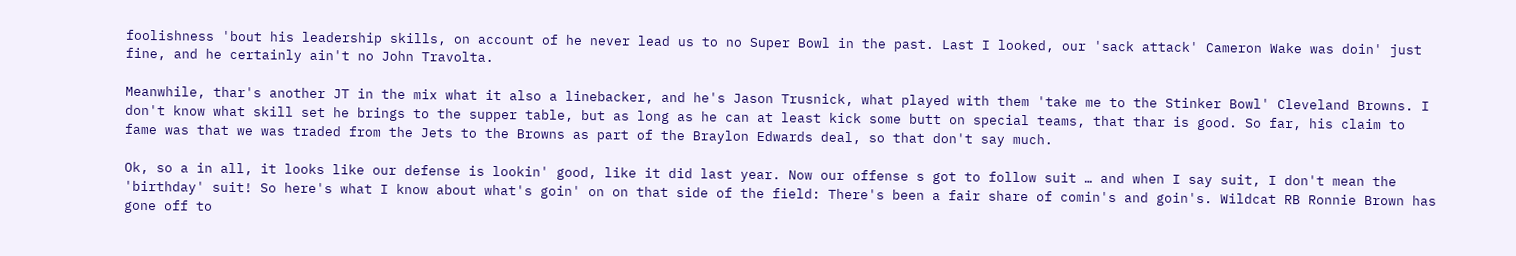foolishness 'bout his leadership skills, on account of he never lead us to no Super Bowl in the past. Last I looked, our 'sack attack' Cameron Wake was doin' just fine, and he certainly ain't no John Travolta.

Meanwhile, thar's another JT in the mix what it also a linebacker, and he's Jason Trusnick, what played with them 'take me to the Stinker Bowl' Cleveland Browns. I don't know what skill set he brings to the supper table, but as long as he can at least kick some butt on special teams, that thar is good. So far, his claim to fame was that we was traded from the Jets to the Browns as part of the Braylon Edwards deal, so that don't say much.

Ok, so a in all, it looks like our defense is lookin' good, like it did last year. Now our offense s got to follow suit … and when I say suit, I don't mean the 'birthday' suit! So here's what I know about what's goin' on on that side of the field: There's been a fair share of comin's and goin's. Wildcat RB Ronnie Brown has gone off to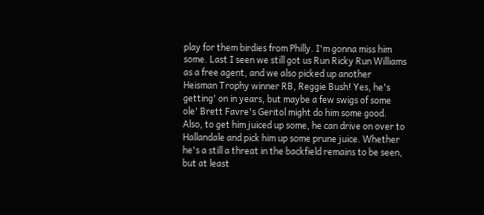play for them birdies from Philly. I'm gonna miss him some. Last I seen we still got us Run Ricky Run Williams as a free agent, and we also picked up another Heisman Trophy winner RB, Reggie Bush! Yes, he's getting' on in years, but maybe a few swigs of some ole' Brett Favre's Geritol might do him some good. Also, to get him juiced up some, he can drive on over to Hallandale and pick him up some prune juice. Whether he's a still a threat in the backfield remains to be seen, but at least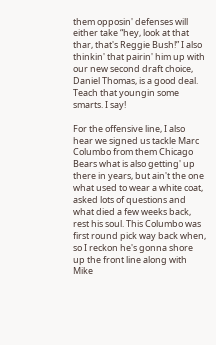them opposin' defenses will either take “hey, look at that thar, that's Reggie Bush!” I also thinkin' that pairin' him up with our new second draft choice, Daniel Thomas, is a good deal. Teach that youngin some smarts. I say!

For the offensive line, I also hear we signed us tackle Marc Columbo from them Chicago Bears what is also getting' up there in years, but ain't the one what used to wear a white coat, asked lots of questions and what died a few weeks back, rest his soul. This Columbo was first round pick way back when, so I reckon he's gonna shore up the front line along with Mike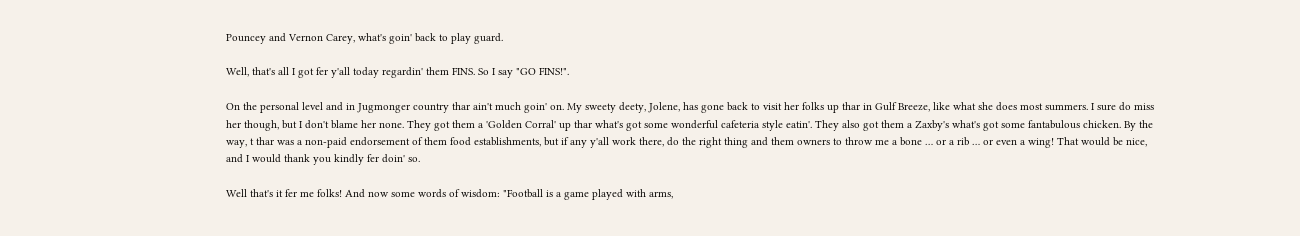Pouncey and Vernon Carey, what's goin' back to play guard.

Well, that's all I got fer y'all today regardin' them FINS. So I say "GO FINS!".

On the personal level and in Jugmonger country thar ain't much goin' on. My sweety deety, Jolene, has gone back to visit her folks up thar in Gulf Breeze, like what she does most summers. I sure do miss her though, but I don't blame her none. They got them a 'Golden Corral' up thar what's got some wonderful cafeteria style eatin'. They also got them a Zaxby's what's got some fantabulous chicken. By the way, t thar was a non-paid endorsement of them food establishments, but if any y'all work there, do the right thing and them owners to throw me a bone … or a rib … or even a wing! That would be nice, and I would thank you kindly fer doin' so.

Well that's it fer me folks! And now some words of wisdom: "Football is a game played with arms,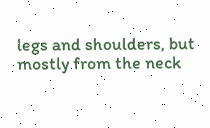legs and shoulders, but mostly from the neck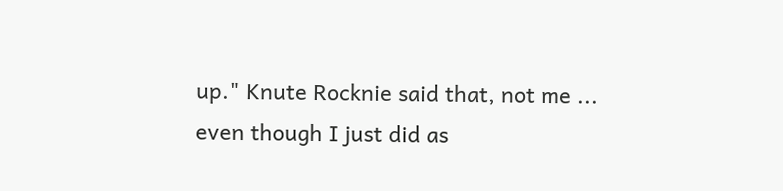up." Knute Rocknie said that, not me ... even though I just did as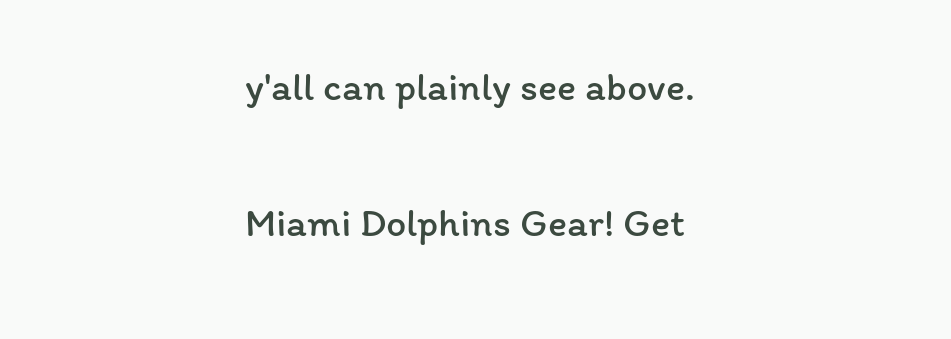y'all can plainly see above.

Miami Dolphins Gear! Get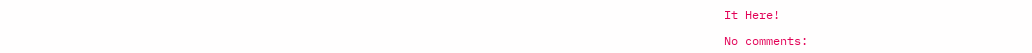It Here!

No comments: